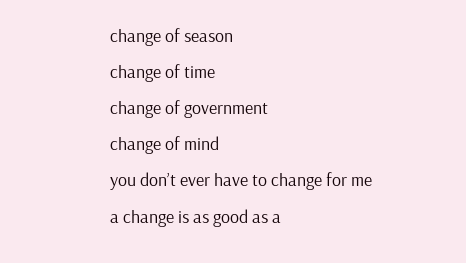change of season
change of time
change of government
change of mind
you don’t ever have to change for me
a change is as good as a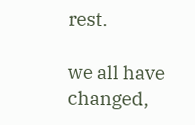rest.

we all have changed,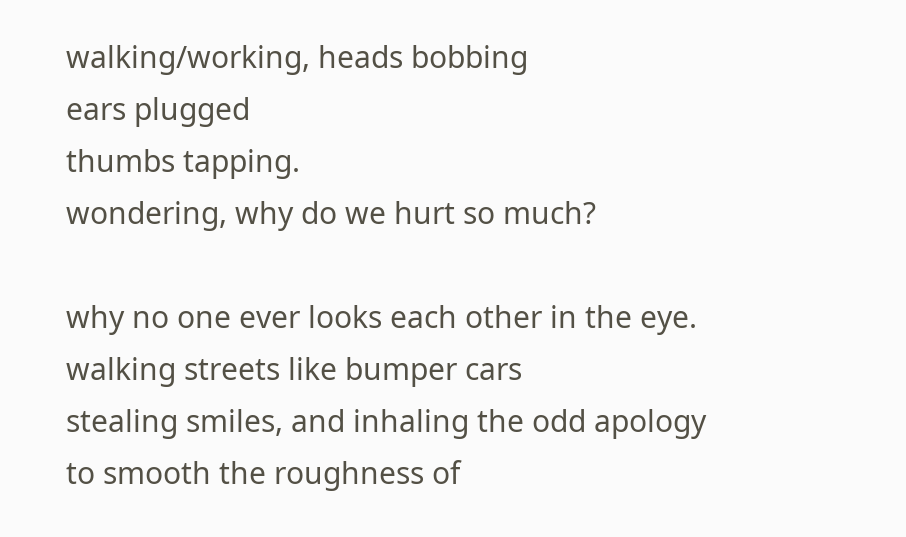walking/working, heads bobbing
ears plugged
thumbs tapping.
wondering, why do we hurt so much?

why no one ever looks each other in the eye.
walking streets like bumper cars
stealing smiles, and inhaling the odd apology
to smooth the roughness of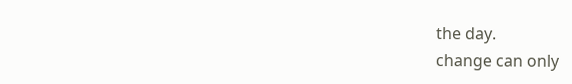the day.
change can only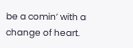be a comin’ with a change of heart.